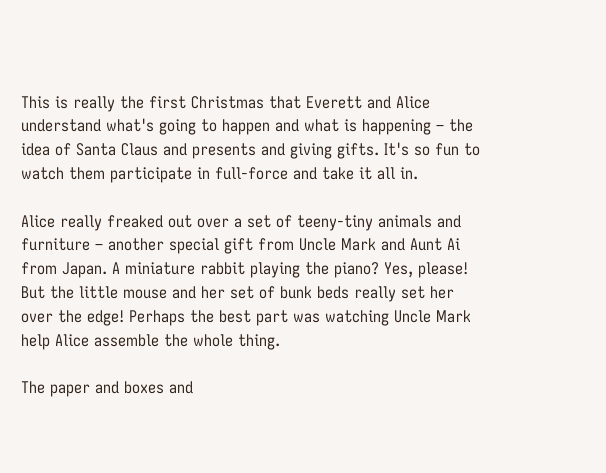This is really the first Christmas that Everett and Alice understand what's going to happen and what is happening – the idea of Santa Claus and presents and giving gifts. It's so fun to watch them participate in full-force and take it all in.

Alice really freaked out over a set of teeny-tiny animals and furniture – another special gift from Uncle Mark and Aunt Ai from Japan. A miniature rabbit playing the piano? Yes, please! But the little mouse and her set of bunk beds really set her over the edge! Perhaps the best part was watching Uncle Mark help Alice assemble the whole thing.

The paper and boxes and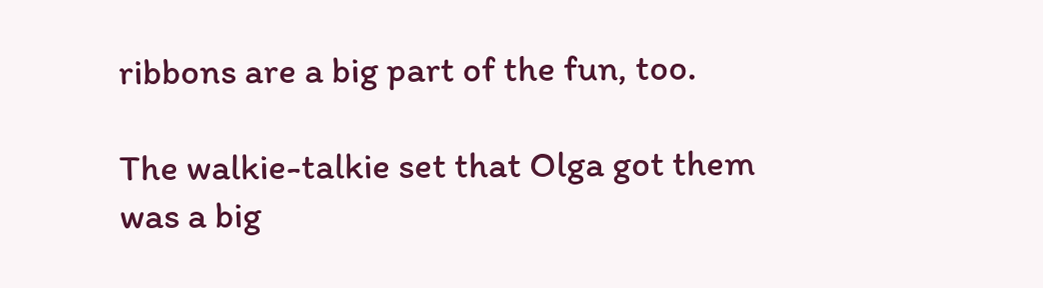ribbons are a big part of the fun, too.

The walkie-talkie set that Olga got them was a big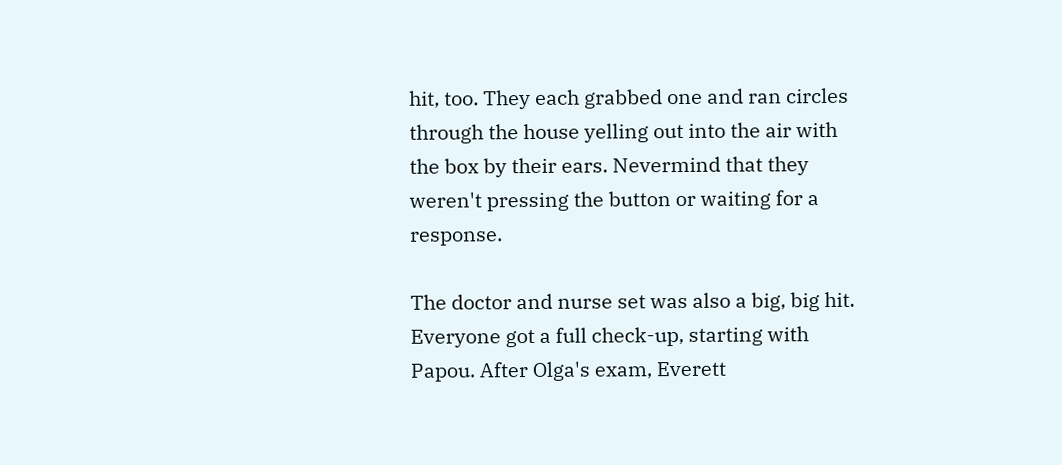hit, too. They each grabbed one and ran circles through the house yelling out into the air with the box by their ears. Nevermind that they weren't pressing the button or waiting for a response.

The doctor and nurse set was also a big, big hit. Everyone got a full check-up, starting with Papou. After Olga's exam, Everett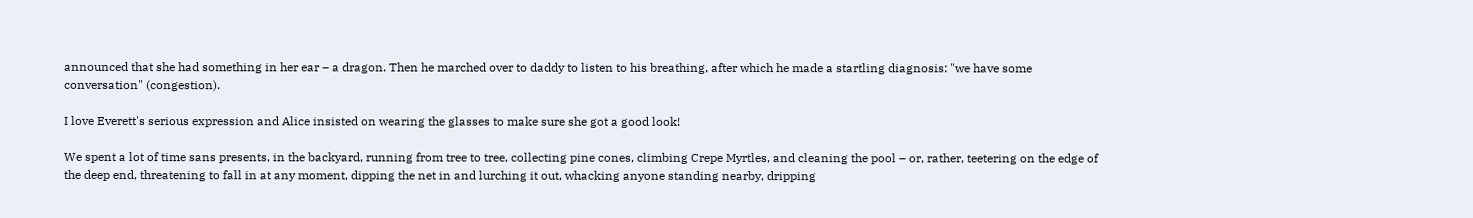announced that she had something in her ear – a dragon. Then he marched over to daddy to listen to his breathing, after which he made a startling diagnosis: "we have some conversation" (congestion).

I love Everett's serious expression and Alice insisted on wearing the glasses to make sure she got a good look!

We spent a lot of time sans presents, in the backyard, running from tree to tree, collecting pine cones, climbing Crepe Myrtles, and cleaning the pool – or, rather, teetering on the edge of the deep end, threatening to fall in at any moment, dipping the net in and lurching it out, whacking anyone standing nearby, dripping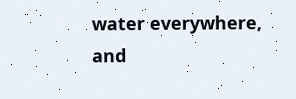water everywhere, and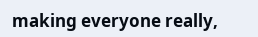making everyone really,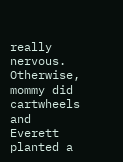really nervous. Otherwise, mommy did cartwheels and Everett planted a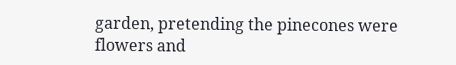garden, pretending the pinecones were flowers and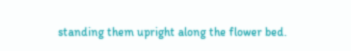standing them upright along the flower bed.